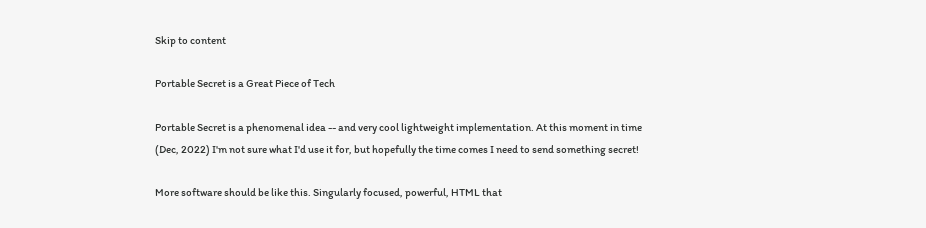Skip to content

Portable Secret is a Great Piece of Tech

Portable Secret is a phenomenal idea -- and very cool lightweight implementation. At this moment in time (Dec, 2022) I'm not sure what I'd use it for, but hopefully the time comes I need to send something secret!

More software should be like this. Singularly focused, powerful, HTML that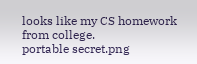looks like my CS homework from college.
portable secret.png